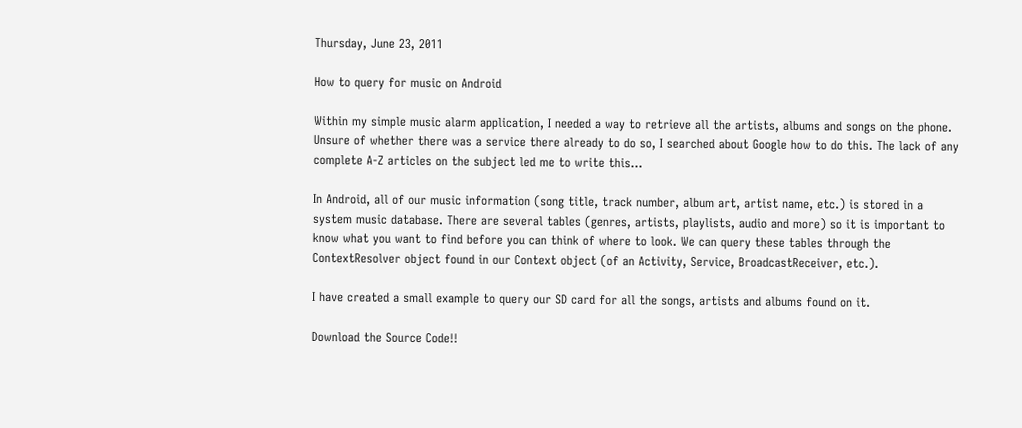Thursday, June 23, 2011

How to query for music on Android

Within my simple music alarm application, I needed a way to retrieve all the artists, albums and songs on the phone. Unsure of whether there was a service there already to do so, I searched about Google how to do this. The lack of any complete A-Z articles on the subject led me to write this...

In Android, all of our music information (song title, track number, album art, artist name, etc.) is stored in a system music database. There are several tables (genres, artists, playlists, audio and more) so it is important to know what you want to find before you can think of where to look. We can query these tables through the ContextResolver object found in our Context object (of an Activity, Service, BroadcastReceiver, etc.).

I have created a small example to query our SD card for all the songs, artists and albums found on it.

Download the Source Code!!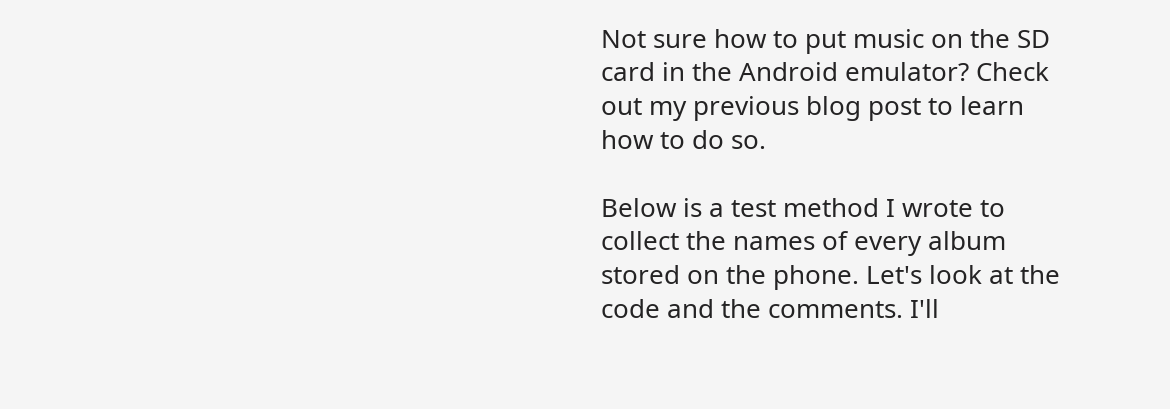Not sure how to put music on the SD card in the Android emulator? Check out my previous blog post to learn how to do so.

Below is a test method I wrote to collect the names of every album stored on the phone. Let's look at the code and the comments. I'll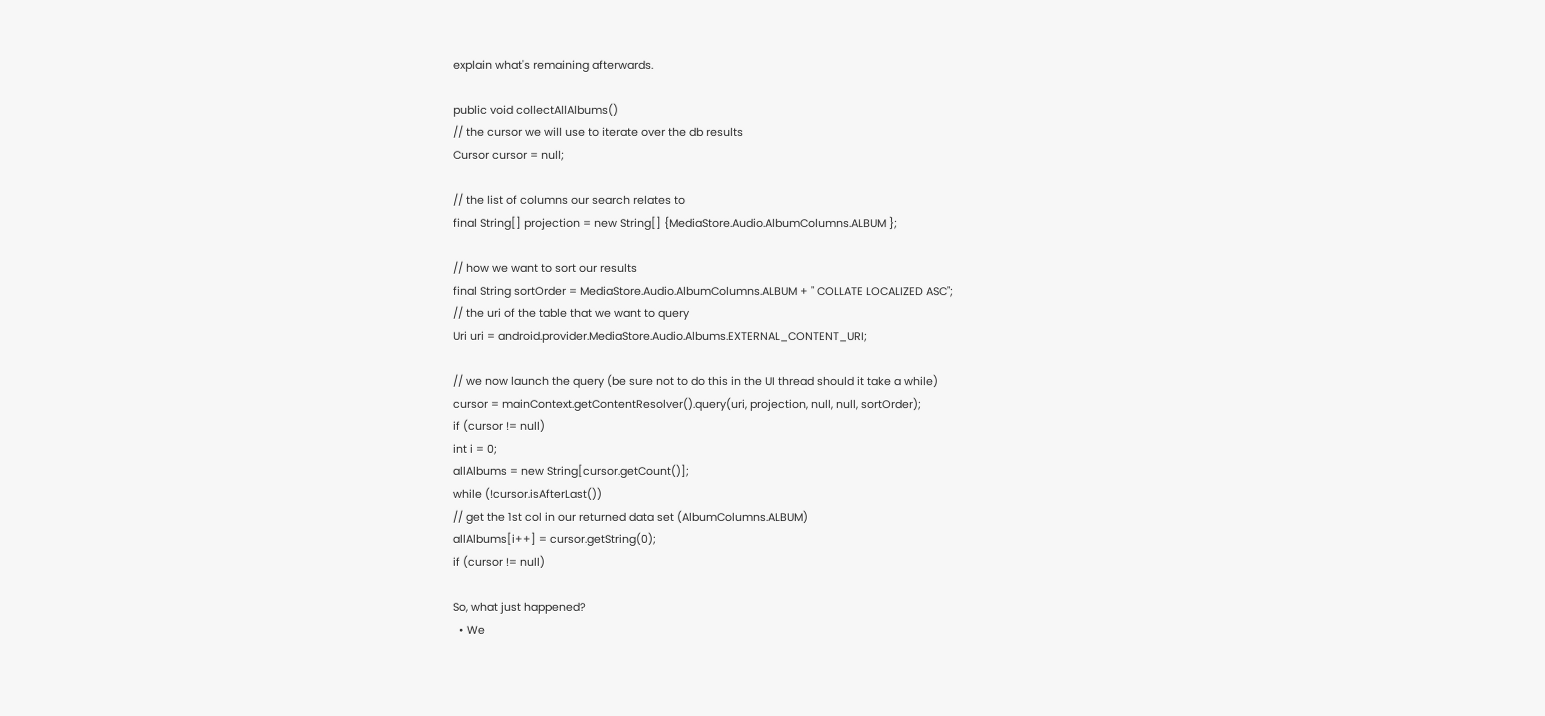explain what's remaining afterwards.

public void collectAllAlbums()
// the cursor we will use to iterate over the db results
Cursor cursor = null;

// the list of columns our search relates to
final String[] projection = new String[] {MediaStore.Audio.AlbumColumns.ALBUM };

// how we want to sort our results
final String sortOrder = MediaStore.Audio.AlbumColumns.ALBUM + " COLLATE LOCALIZED ASC";
// the uri of the table that we want to query
Uri uri = android.provider.MediaStore.Audio.Albums.EXTERNAL_CONTENT_URI;

// we now launch the query (be sure not to do this in the UI thread should it take a while)
cursor = mainContext.getContentResolver().query(uri, projection, null, null, sortOrder);
if (cursor != null)
int i = 0;
allAlbums = new String[cursor.getCount()];
while (!cursor.isAfterLast())
// get the 1st col in our returned data set (AlbumColumns.ALBUM)
allAlbums[i++] = cursor.getString(0);
if (cursor != null)

So, what just happened?
  • We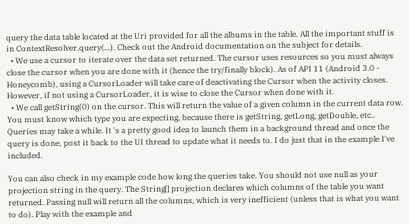query the data table located at the Uri provided for all the albums in the table. All the important stuff is in ContextResolver.query(...). Check out the Android documentation on the subject for details.
  • We use a cursor to iterate over the data set returned. The cursor uses resources so you must always close the cursor when you are done with it (hence the try/finally block). As of API 11 (Android 3.0 - Honeycomb), using a CursorLoader will take care of deactivating the Cursor when the activity closes. However, if not using a CursorLoader, it is wise to close the Cursor when done with it.
  • We call getString(0) on the cursor. This will return the value of a given column in the current data row. You must know which type you are expecting, because there is getString, getLong, getDouble, etc..
Queries may take a while. It 's a pretty good idea to launch them in a background thread and once the query is done, post it back to the UI thread to update what it needs to. I do just that in the example I've included.

You can also check in my example code how long the queries take. You should not use null as your projection string in the query. The String[] projection declares which columns of the table you want returned. Passing null will return all the columns, which is very inefficient (unless that is what you want to do). Play with the example and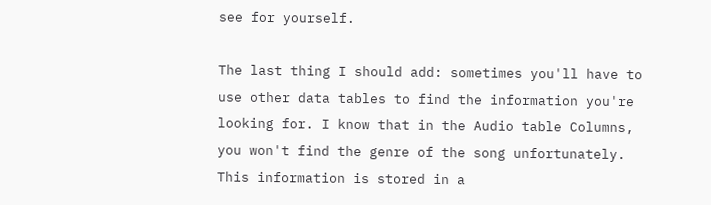see for yourself.

The last thing I should add: sometimes you'll have to use other data tables to find the information you're looking for. I know that in the Audio table Columns, you won't find the genre of the song unfortunately. This information is stored in a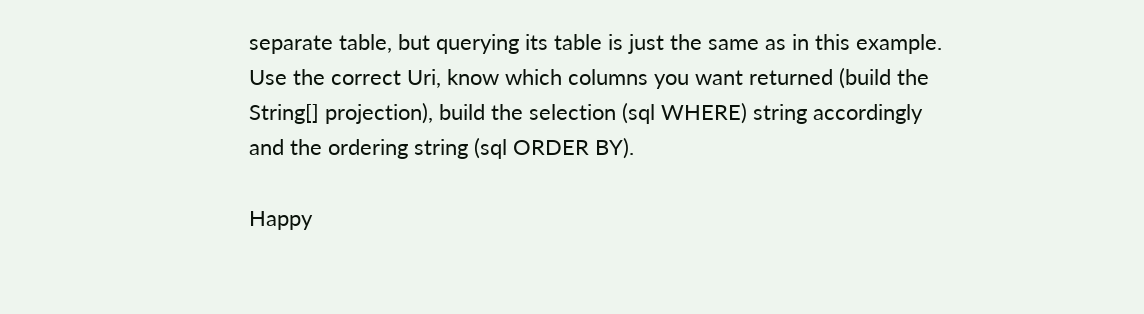separate table, but querying its table is just the same as in this example. Use the correct Uri, know which columns you want returned (build the String[] projection), build the selection (sql WHERE) string accordingly and the ordering string (sql ORDER BY).

Happy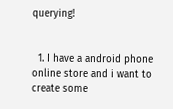querying!


  1. I have a android phone online store and i want to create some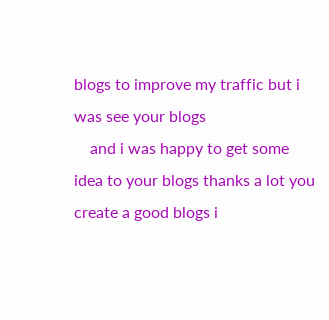blogs to improve my traffic but i was see your blogs
    and i was happy to get some idea to your blogs thanks a lot you create a good blogs i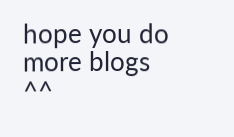hope you do more blogs ^^